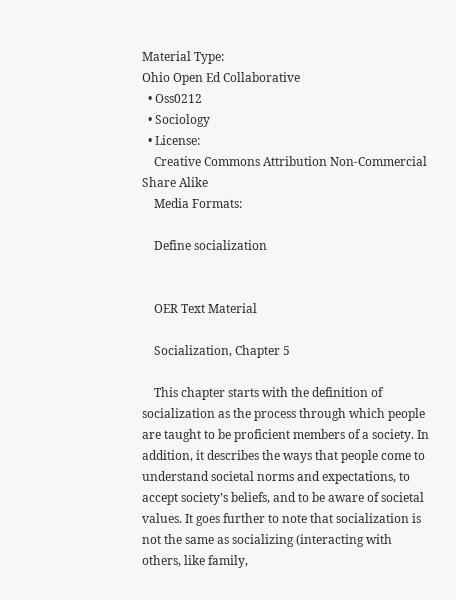Material Type:
Ohio Open Ed Collaborative
  • Oss0212
  • Sociology
  • License:
    Creative Commons Attribution Non-Commercial Share Alike
    Media Formats:

    Define socialization


    OER Text Material

    Socialization, Chapter 5

    This chapter starts with the definition of socialization as the process through which people are taught to be proficient members of a society. In addition, it describes the ways that people come to understand societal norms and expectations, to accept society’s beliefs, and to be aware of societal values. It goes further to note that socialization is not the same as socializing (interacting with others, like family,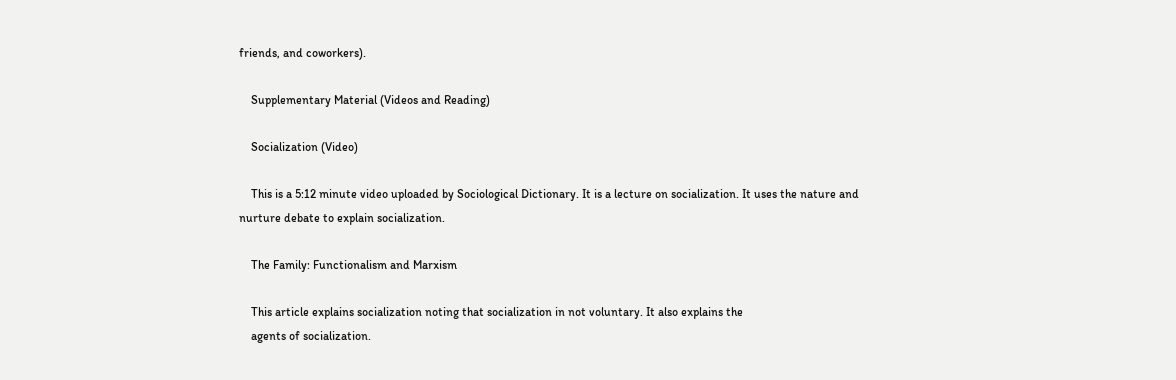friends, and coworkers).

    Supplementary Material (Videos and Reading)

    Socialization (Video)

    This is a 5:12 minute video uploaded by Sociological Dictionary. It is a lecture on socialization. It uses the nature and nurture debate to explain socialization.

    The Family: Functionalism and Marxism

    This article explains socialization noting that socialization in not voluntary. It also explains the
    agents of socialization.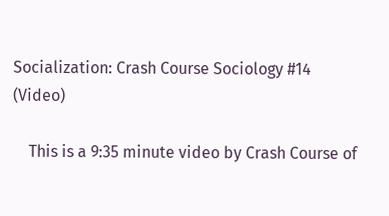Socialization: Crash Course Sociology #14 (Video)

    This is a 9:35 minute video by Crash Course of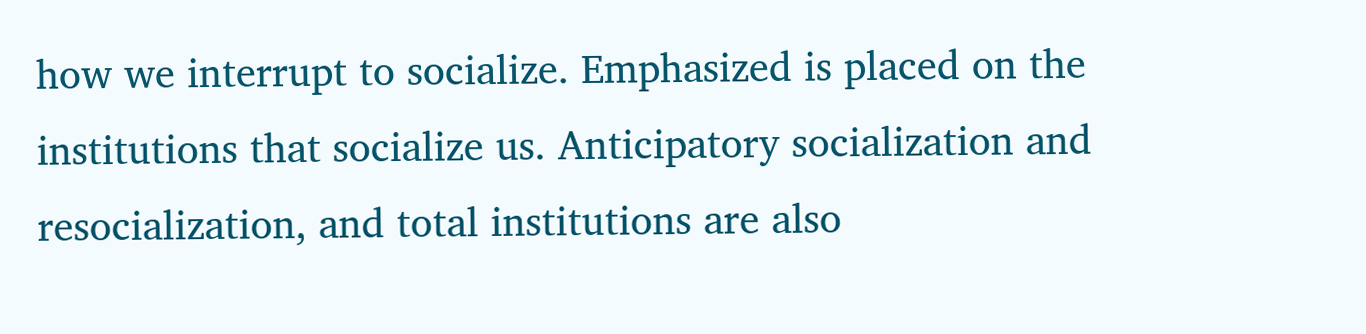how we interrupt to socialize. Emphasized is placed on the institutions that socialize us. Anticipatory socialization and resocialization, and total institutions are also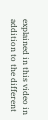explained in this video in addition to the different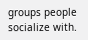groups people socialize with.